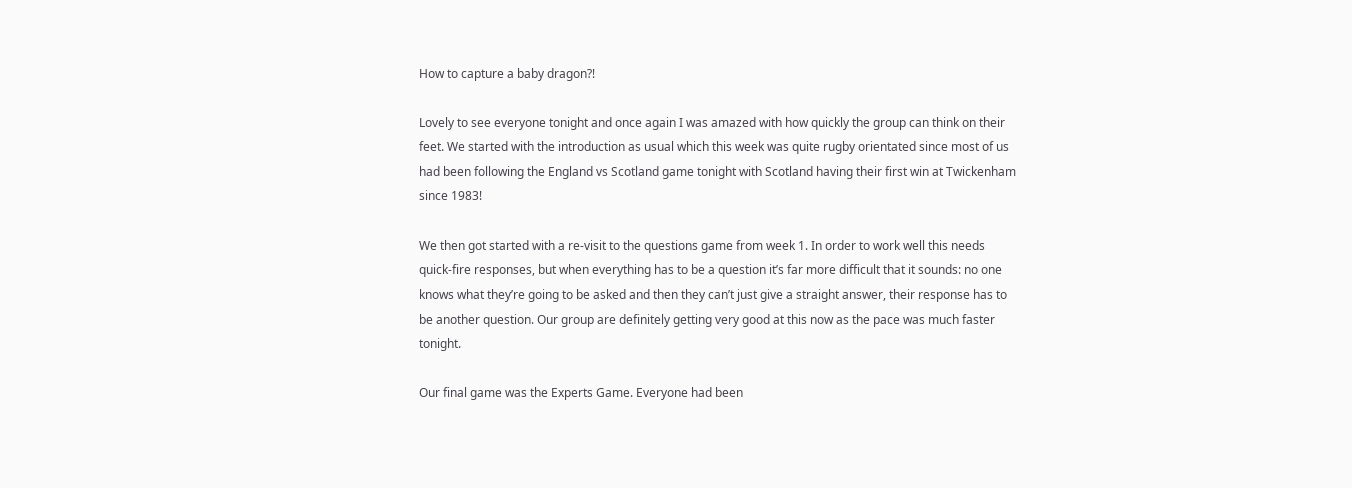How to capture a baby dragon?!

Lovely to see everyone tonight and once again I was amazed with how quickly the group can think on their feet. We started with the introduction as usual which this week was quite rugby orientated since most of us had been following the England vs Scotland game tonight with Scotland having their first win at Twickenham since 1983!

We then got started with a re-visit to the questions game from week 1. In order to work well this needs quick-fire responses, but when everything has to be a question it’s far more difficult that it sounds: no one knows what they’re going to be asked and then they can’t just give a straight answer, their response has to be another question. Our group are definitely getting very good at this now as the pace was much faster tonight.

Our final game was the Experts Game. Everyone had been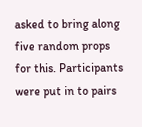asked to bring along five random props for this. Participants were put in to pairs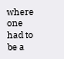where one had to be a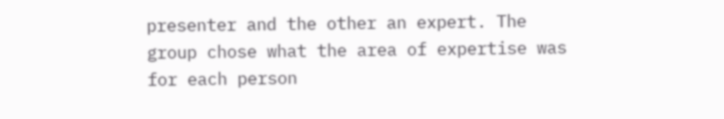presenter and the other an expert. The group chose what the area of expertise was for each person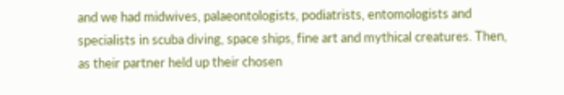and we had midwives, palaeontologists, podiatrists, entomologists and specialists in scuba diving, space ships, fine art and mythical creatures. Then, as their partner held up their chosen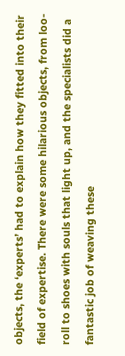objects, the ‘experts’ had to explain how they fitted into their field of expertise. There were some hilarious objects, from loo-roll to shoes with souls that light up, and the specialists did a fantastic job of weaving these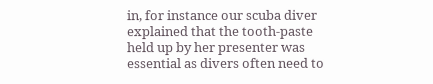in, for instance our scuba diver explained that the tooth-paste held up by her presenter was essential as divers often need to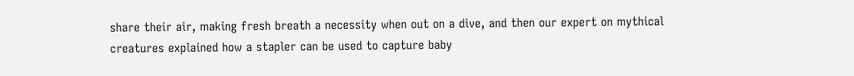share their air, making fresh breath a necessity when out on a dive, and then our expert on mythical creatures explained how a stapler can be used to capture baby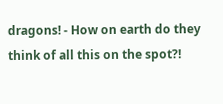dragons! - How on earth do they think of all this on the spot?!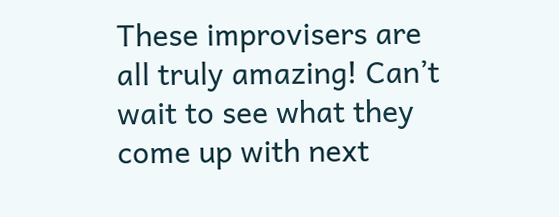These improvisers are all truly amazing! Can’t wait to see what they come up with next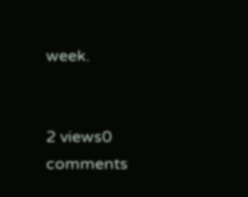week.


2 views0 comments